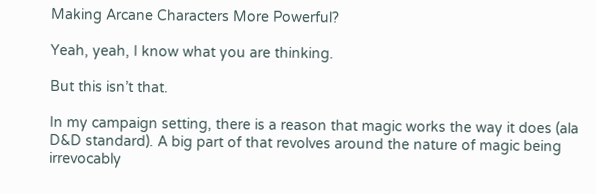Making Arcane Characters More Powerful?

Yeah, yeah, I know what you are thinking.

But this isn’t that.

In my campaign setting, there is a reason that magic works the way it does (ala D&D standard). A big part of that revolves around the nature of magic being irrevocably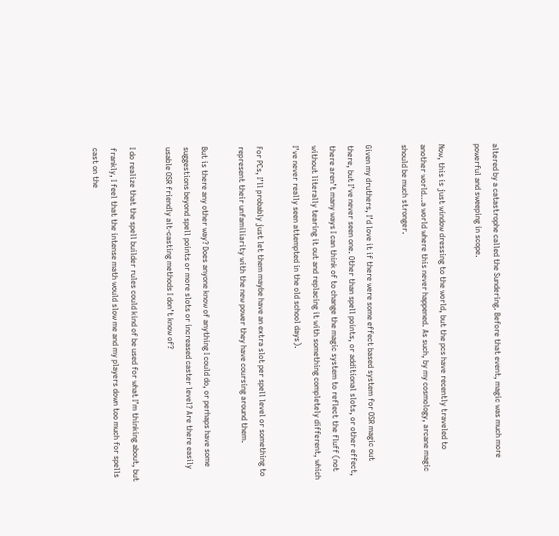altered by a catastrophe called the Sundering. Before that event, magic was much more powerful and sweeping in scope.

Now, this is just window dressing to the world, but the pcs have recently traveled to another world…a world where this never happened. As such, by my cosmology, arcane magic should be much stronger.

Given my druthers, I’d love it if there were some effect based system for OSR magic out there, but I’ve never seen one. Other than spell points, or additional slots, or other effect, there aren’t many ways I can think of to change the magic system to reflect the fluff (not without literally tearing it out and replacing it with something completely different, which I’ve never really seen attempted in the old school days).

For PCs, I’ll probably just let them maybe have an extra slot per spell level or something to represent their unfamiliarity with the new power they have coursing around them.

But is there any other way? Does anyone know of anything I could do, or perhaps have some suggestions beyond spell points or more slots or increased caster level? Are there easily usable OSR friendly alt-casting methods I don’t know of?

I do realize that the spell builder rules could kind of be used for what I’m thinking about, but frankly, I feel that the intense math would slow me and my players down too much for spells cast on the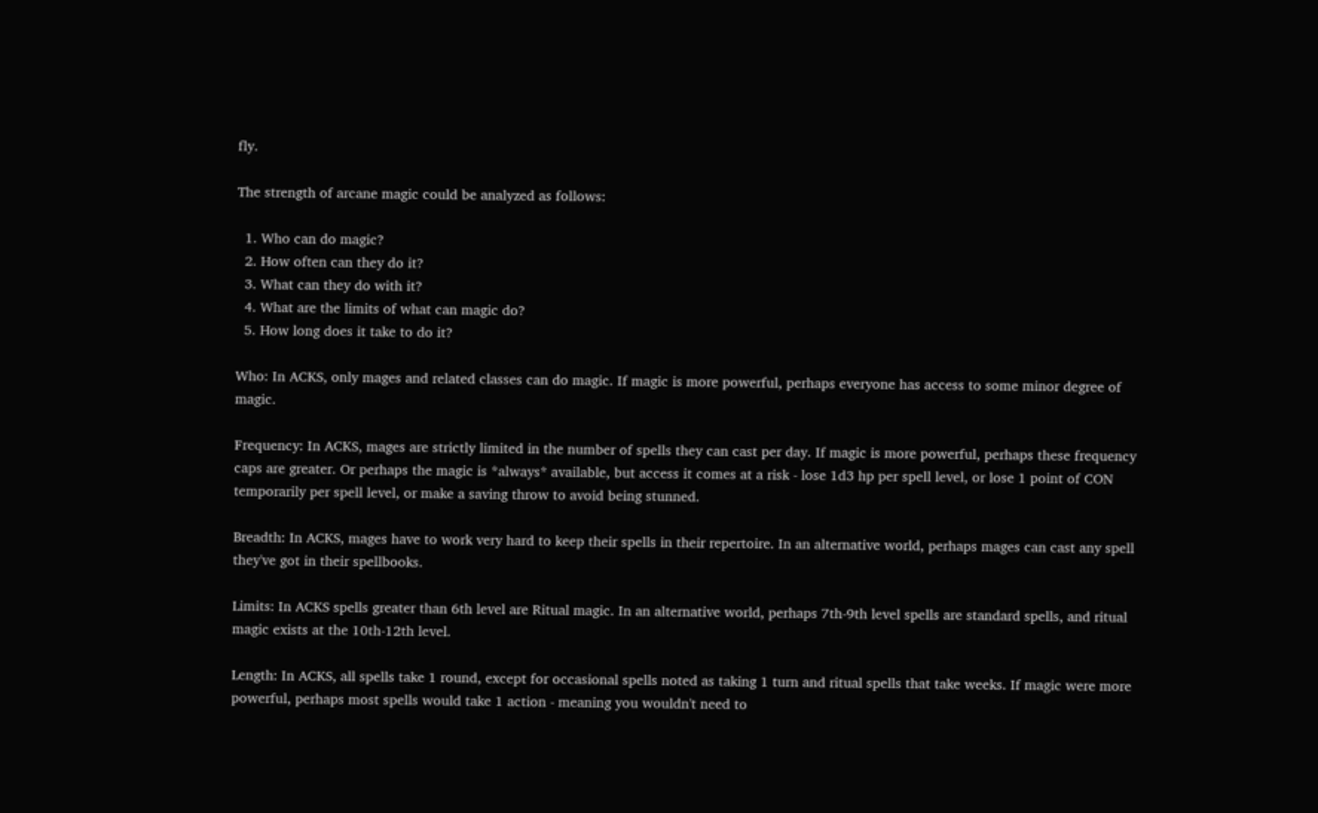fly.

The strength of arcane magic could be analyzed as follows:

  1. Who can do magic?
  2. How often can they do it?
  3. What can they do with it?
  4. What are the limits of what can magic do?
  5. How long does it take to do it?

Who: In ACKS, only mages and related classes can do magic. If magic is more powerful, perhaps everyone has access to some minor degree of magic.

Frequency: In ACKS, mages are strictly limited in the number of spells they can cast per day. If magic is more powerful, perhaps these frequency caps are greater. Or perhaps the magic is *always* available, but access it comes at a risk - lose 1d3 hp per spell level, or lose 1 point of CON temporarily per spell level, or make a saving throw to avoid being stunned.

Breadth: In ACKS, mages have to work very hard to keep their spells in their repertoire. In an alternative world, perhaps mages can cast any spell they've got in their spellbooks.

Limits: In ACKS spells greater than 6th level are Ritual magic. In an alternative world, perhaps 7th-9th level spells are standard spells, and ritual magic exists at the 10th-12th level.

Length: In ACKS, all spells take 1 round, except for occasional spells noted as taking 1 turn and ritual spells that take weeks. If magic were more powerful, perhaps most spells would take 1 action - meaning you wouldn't need to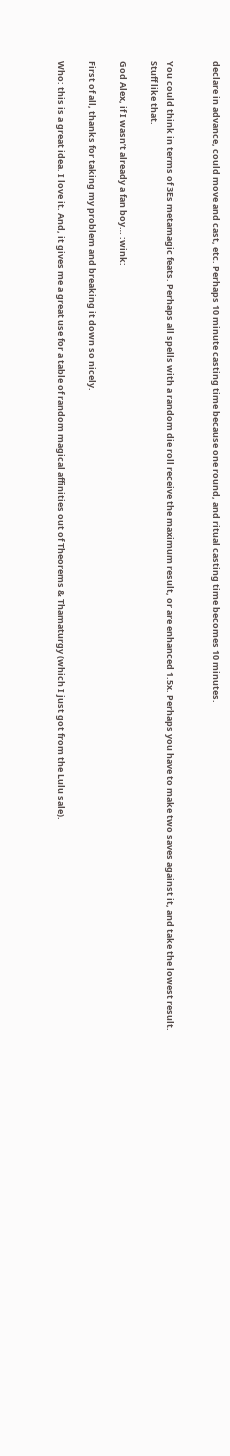declare in advance, could move and cast, etc. Perhaps 10 minute casting time because one round, and ritual casting time becomes 10 minutes.


You could think in terms of 3Es metamagic feats. Perhaps all spells with a random die roll receive the maximum result, or are enhanced 1.5x. Perhaps you have to make two saves against it, and take the lowest result. Stuff like that.

God Alex, if I wasn’t already a fan boy… :wink:

First of all, thanks for taking my problem and breaking it down so nicely.

Who: this is a great idea. I love it. And, it gives me a great use for a table of random magical affinities out of Theorems & Thamaturgy (which I just got from the Lulu sale).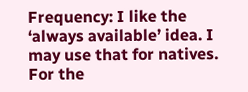Frequency: I like the ‘always available’ idea. I may use that for natives. For the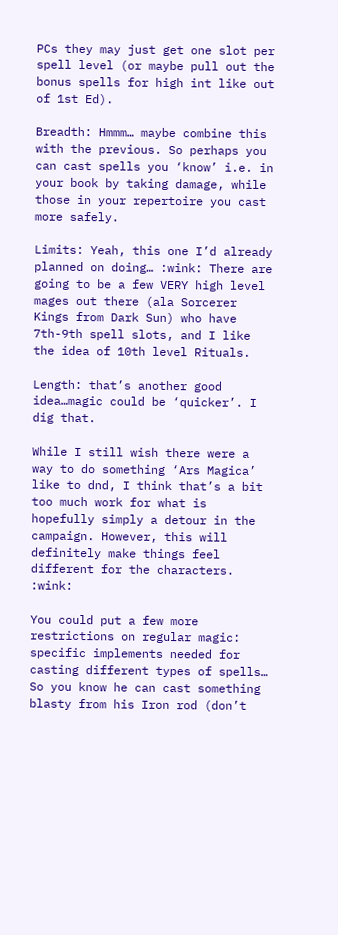PCs they may just get one slot per spell level (or maybe pull out the bonus spells for high int like out of 1st Ed).

Breadth: Hmmm… maybe combine this with the previous. So perhaps you can cast spells you ‘know’ i.e. in your book by taking damage, while those in your repertoire you cast more safely.

Limits: Yeah, this one I’d already planned on doing… :wink: There are going to be a few VERY high level mages out there (ala Sorcerer Kings from Dark Sun) who have 7th-9th spell slots, and I like the idea of 10th level Rituals.

Length: that’s another good idea…magic could be ‘quicker’. I dig that.

While I still wish there were a way to do something ‘Ars Magica’ like to dnd, I think that’s a bit too much work for what is hopefully simply a detour in the campaign. However, this will definitely make things feel different for the characters. :wink:

You could put a few more restrictions on regular magic: specific implements needed for casting different types of spells… So you know he can cast something blasty from his Iron rod (don’t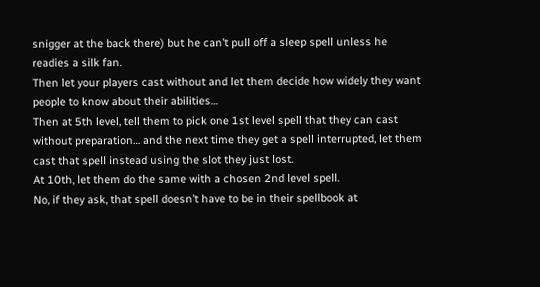snigger at the back there) but he can’t pull off a sleep spell unless he readies a silk fan.
Then let your players cast without and let them decide how widely they want people to know about their abilities…
Then at 5th level, tell them to pick one 1st level spell that they can cast without preparation… and the next time they get a spell interrupted, let them cast that spell instead using the slot they just lost.
At 10th, let them do the same with a chosen 2nd level spell.
No, if they ask, that spell doesn’t have to be in their spellbook at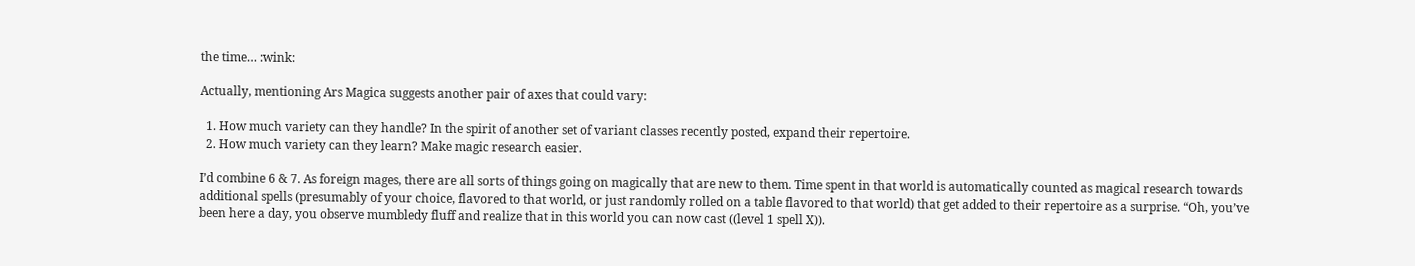the time… :wink:

Actually, mentioning Ars Magica suggests another pair of axes that could vary:

  1. How much variety can they handle? In the spirit of another set of variant classes recently posted, expand their repertoire.
  2. How much variety can they learn? Make magic research easier.

I’d combine 6 & 7. As foreign mages, there are all sorts of things going on magically that are new to them. Time spent in that world is automatically counted as magical research towards additional spells (presumably of your choice, flavored to that world, or just randomly rolled on a table flavored to that world) that get added to their repertoire as a surprise. “Oh, you’ve been here a day, you observe mumbledy fluff and realize that in this world you can now cast ((level 1 spell X)).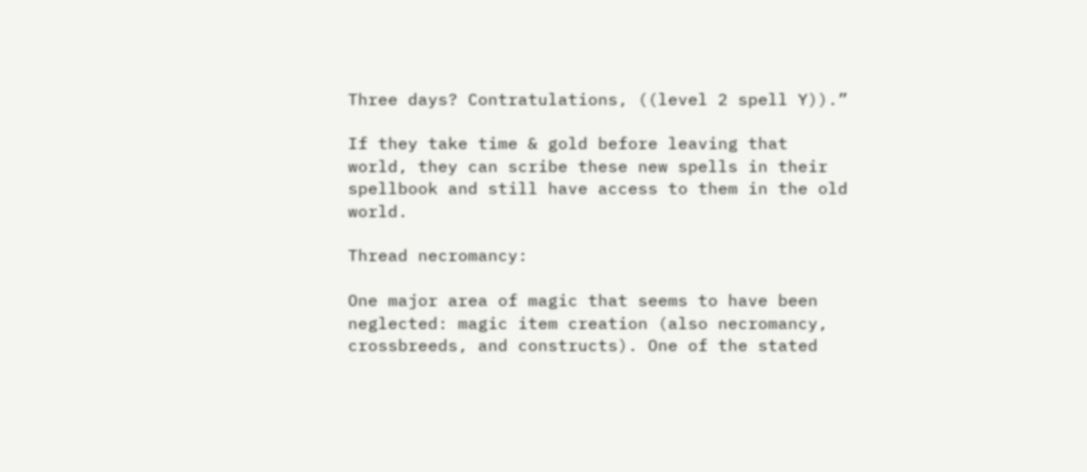Three days? Contratulations, ((level 2 spell Y)).”

If they take time & gold before leaving that world, they can scribe these new spells in their spellbook and still have access to them in the old world.

Thread necromancy:

One major area of magic that seems to have been neglected: magic item creation (also necromancy, crossbreeds, and constructs). One of the stated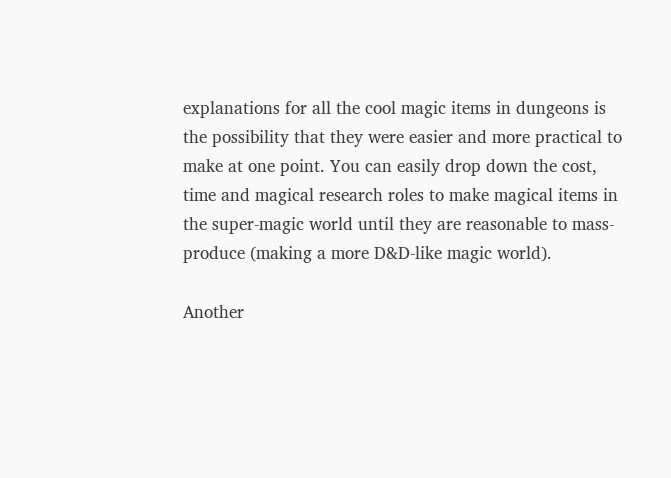explanations for all the cool magic items in dungeons is the possibility that they were easier and more practical to make at one point. You can easily drop down the cost, time and magical research roles to make magical items in the super-magic world until they are reasonable to mass-produce (making a more D&D-like magic world).

Another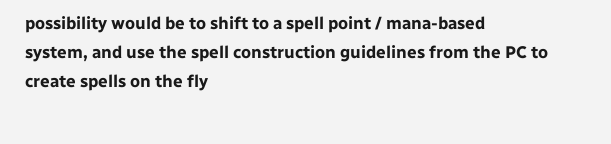possibility would be to shift to a spell point / mana-based system, and use the spell construction guidelines from the PC to create spells on the fly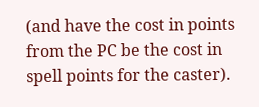(and have the cost in points from the PC be the cost in spell points for the caster).